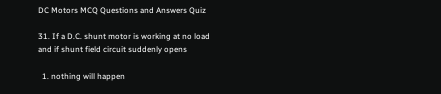DC Motors MCQ Questions and Answers Quiz

31. If a D.C. shunt motor is working at no load and if shunt field circuit suddenly opens

  1. nothing will happen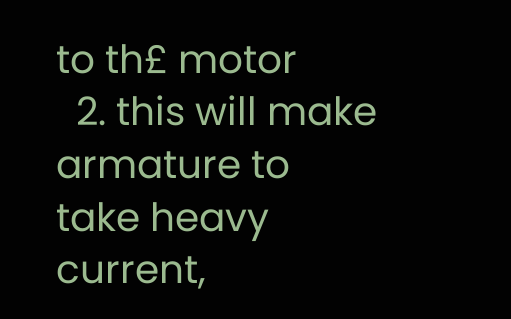to th£ motor
  2. this will make armature to take heavy current,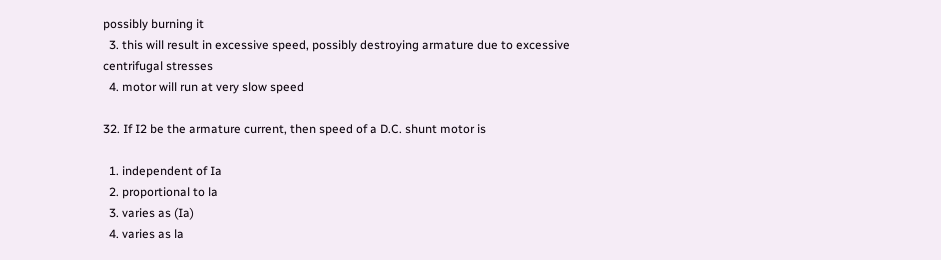possibly burning it
  3. this will result in excessive speed, possibly destroying armature due to excessive centrifugal stresses
  4. motor will run at very slow speed

32. If I2 be the armature current, then speed of a D.C. shunt motor is

  1. independent of Ia
  2. proportional to la
  3. varies as (Ia)
  4. varies as la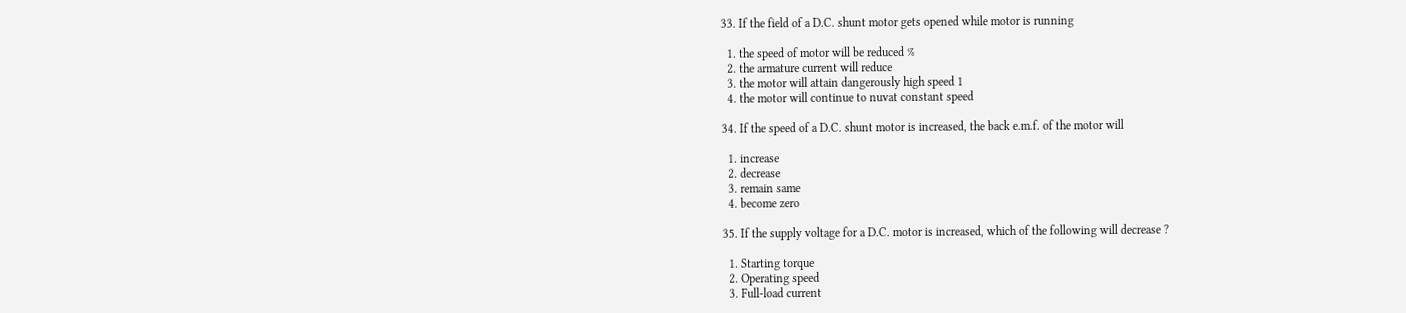33. If the field of a D.C. shunt motor gets opened while motor is running

  1. the speed of motor will be reduced %
  2. the armature current will reduce
  3. the motor will attain dangerously high speed 1
  4. the motor will continue to nuvat constant speed

34. If the speed of a D.C. shunt motor is increased, the back e.m.f. of the motor will

  1. increase
  2. decrease
  3. remain same
  4. become zero

35. If the supply voltage for a D.C. motor is increased, which of the following will decrease ?

  1. Starting torque
  2. Operating speed
  3. Full-load current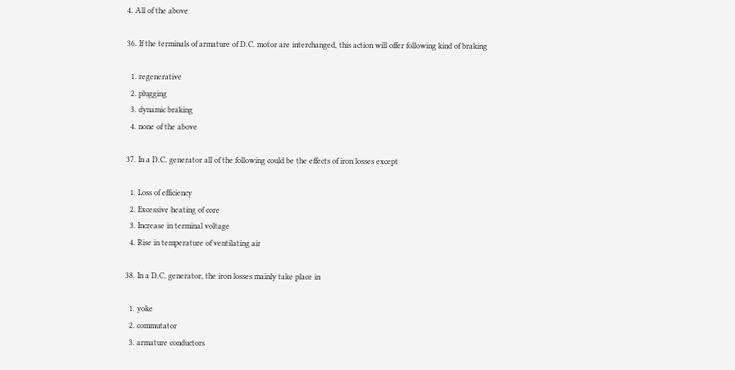4. All of the above

36. If the terminals of armature of D.C. motor are interchanged, this action will offer following kind of braking

  1. regenerative
  2. plugging
  3. dynamic braking
  4. none of the above

37. In a D.C. generator all of the following could be the effects of iron losses except

  1. Loss of efficiency
  2. Excessive heating of core
  3. Increase in terminal voltage
  4. Rise in temperature of ventilating air

38. In a D.C. generator, the iron losses mainly take place in

  1. yoke
  2. commutator
  3. armature conductors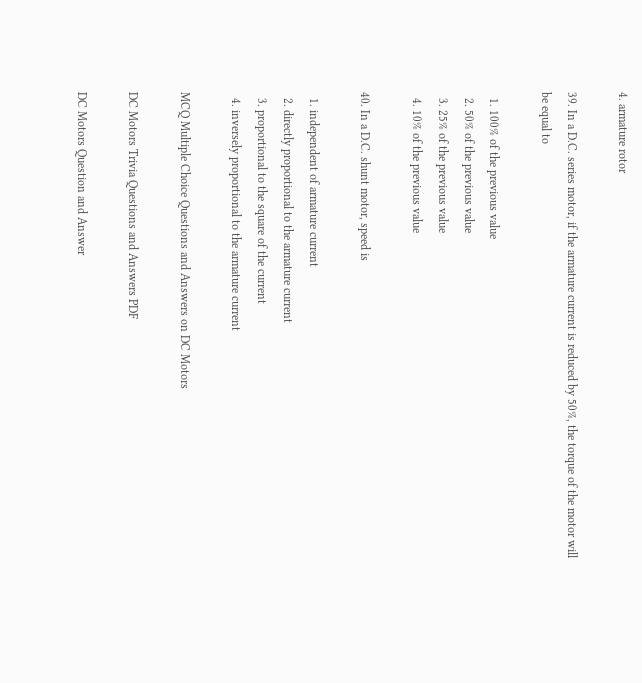4. armature rotor

39. In a D.C. series motor, if the armature current is reduced by 50%, the torque of the motor will be equal to

  1. 100% of the previous value
  2. 50% of the previous value
  3. 25% of the previous value
  4. 10% of the previous value

40. In a D.C. shunt motor, speed is

  1. independent of armature current
  2. directly proportional to the armature current
  3. proportional to the square of the current
  4. inversely proportional to the armature current

MCQ Multiple Choice Questions and Answers on DC Motors

DC Motors Trivia Questions and Answers PDF

DC Motors Question and Answer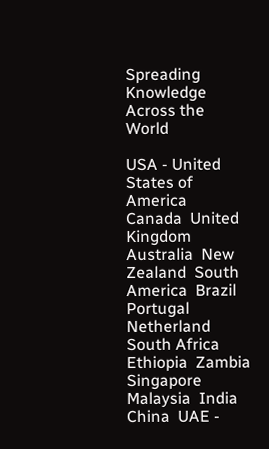Spreading Knowledge Across the World

USA - United States of America  Canada  United Kingdom  Australia  New Zealand  South America  Brazil  Portugal  Netherland  South Africa  Ethiopia  Zambia  Singapore  Malaysia  India  China  UAE -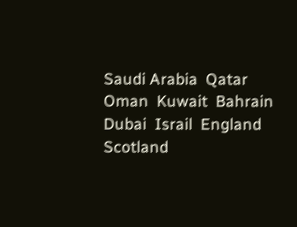Saudi Arabia  Qatar  Oman  Kuwait  Bahrain  Dubai  Israil  England  Scotland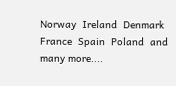Norway  Ireland  Denmark  France  Spain  Poland  and many more....